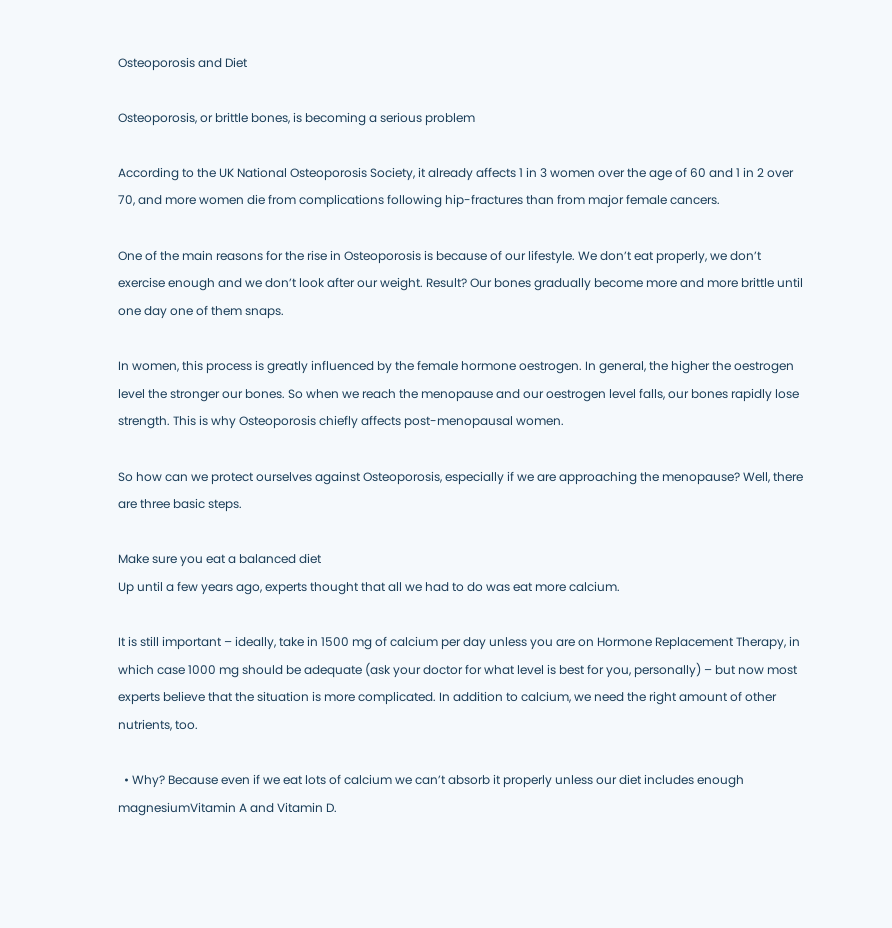Osteoporosis and Diet

Osteoporosis, or brittle bones, is becoming a serious problem

According to the UK National Osteoporosis Society, it already affects 1 in 3 women over the age of 60 and 1 in 2 over 70, and more women die from complications following hip-fractures than from major female cancers.

One of the main reasons for the rise in Osteoporosis is because of our lifestyle. We don’t eat properly, we don’t exercise enough and we don’t look after our weight. Result? Our bones gradually become more and more brittle until one day one of them snaps.

In women, this process is greatly influenced by the female hormone oestrogen. In general, the higher the oestrogen level the stronger our bones. So when we reach the menopause and our oestrogen level falls, our bones rapidly lose strength. This is why Osteoporosis chiefly affects post-menopausal women.

So how can we protect ourselves against Osteoporosis, especially if we are approaching the menopause? Well, there are three basic steps.

Make sure you eat a balanced diet
Up until a few years ago, experts thought that all we had to do was eat more calcium.

It is still important – ideally, take in 1500 mg of calcium per day unless you are on Hormone Replacement Therapy, in which case 1000 mg should be adequate (ask your doctor for what level is best for you, personally) – but now most experts believe that the situation is more complicated. In addition to calcium, we need the right amount of other nutrients, too.

  • Why? Because even if we eat lots of calcium we can’t absorb it properly unless our diet includes enough magnesiumVitamin A and Vitamin D.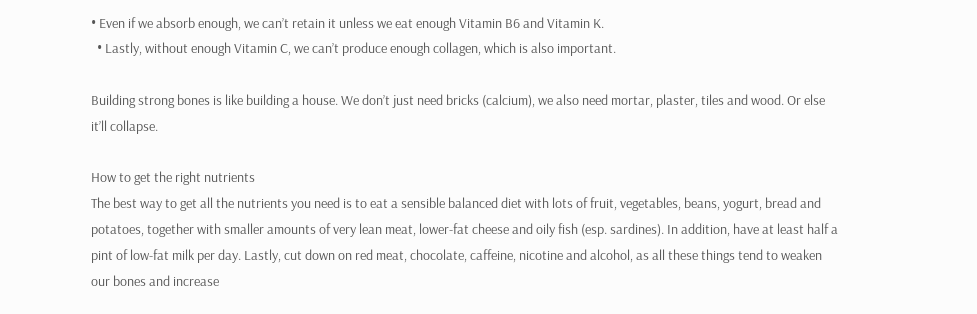• Even if we absorb enough, we can’t retain it unless we eat enough Vitamin B6 and Vitamin K.
  • Lastly, without enough Vitamin C, we can’t produce enough collagen, which is also important.

Building strong bones is like building a house. We don’t just need bricks (calcium), we also need mortar, plaster, tiles and wood. Or else it’ll collapse.

How to get the right nutrients
The best way to get all the nutrients you need is to eat a sensible balanced diet with lots of fruit, vegetables, beans, yogurt, bread and potatoes, together with smaller amounts of very lean meat, lower-fat cheese and oily fish (esp. sardines). In addition, have at least half a pint of low-fat milk per day. Lastly, cut down on red meat, chocolate, caffeine, nicotine and alcohol, as all these things tend to weaken our bones and increase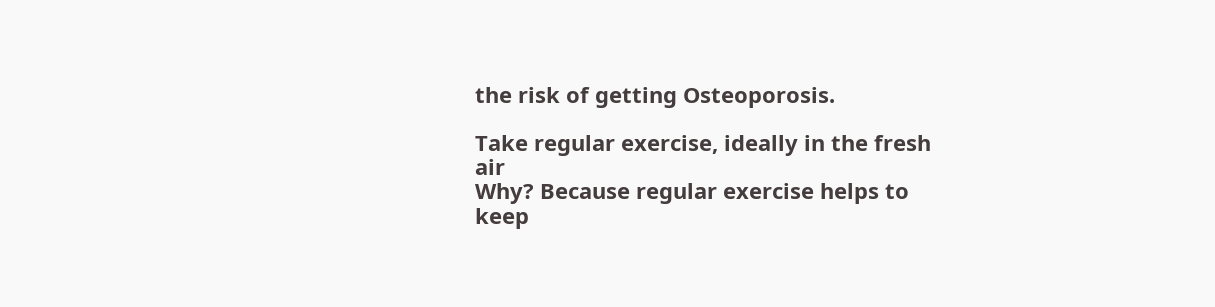the risk of getting Osteoporosis.

Take regular exercise, ideally in the fresh air
Why? Because regular exercise helps to keep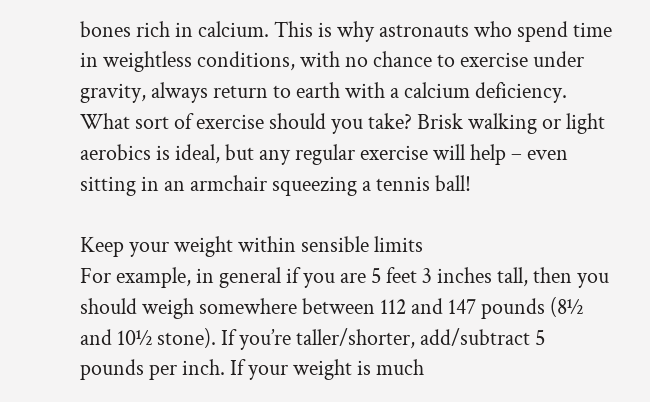bones rich in calcium. This is why astronauts who spend time in weightless conditions, with no chance to exercise under gravity, always return to earth with a calcium deficiency. What sort of exercise should you take? Brisk walking or light aerobics is ideal, but any regular exercise will help – even sitting in an armchair squeezing a tennis ball!

Keep your weight within sensible limits
For example, in general if you are 5 feet 3 inches tall, then you should weigh somewhere between 112 and 147 pounds (8½ and 10½ stone). If you’re taller/shorter, add/subtract 5 pounds per inch. If your weight is much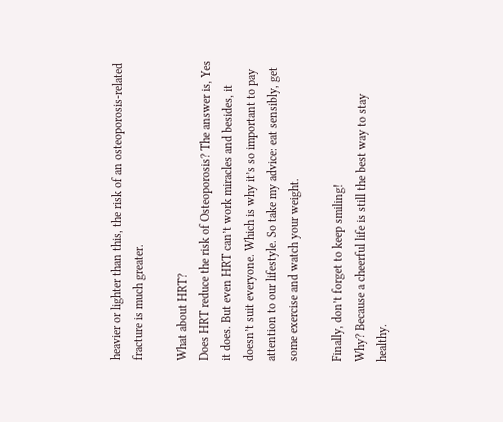heavier or lighter than this, the risk of an osteoporosis-related fracture is much greater.

What about HRT?
Does HRT reduce the risk of Osteoporosis? The answer is, Yes it does. But even HRT can’t work miracles and besides, it doesn’t suit everyone. Which is why it’s so important to pay attention to our lifestyle. So take my advice: eat sensibly, get some exercise and watch your weight.

Finally, don’t forget to keep smiling!
Why? Because a cheerful life is still the best way to stay healthy.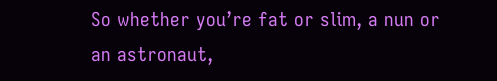So whether you’re fat or slim, a nun or an astronaut,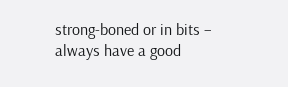strong-boned or in bits – always have a good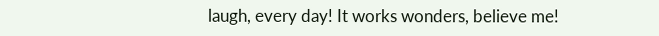laugh, every day! It works wonders, believe me!